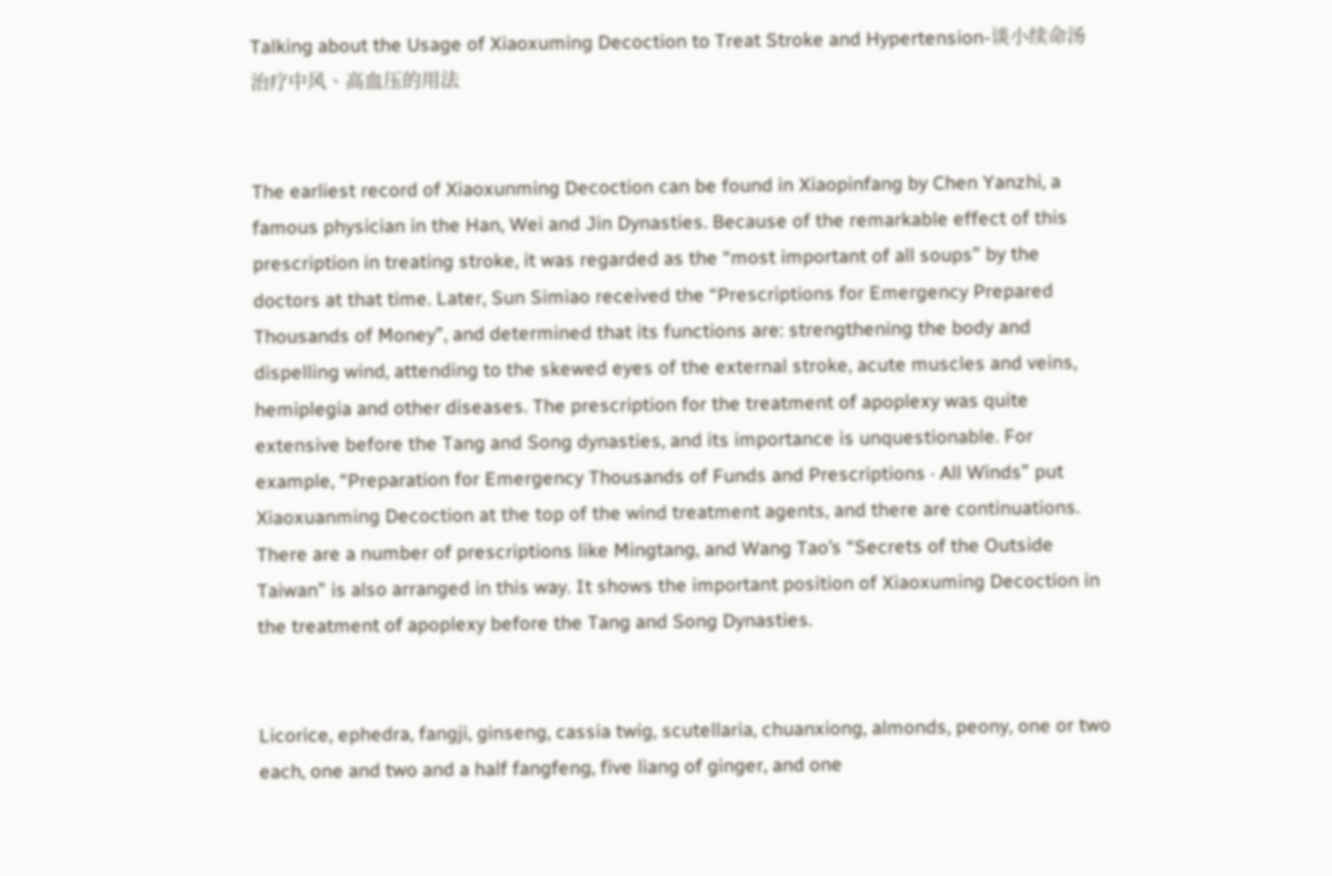Talking about the Usage of Xiaoxuming Decoction to Treat Stroke and Hypertension-谈小续命汤治疗中风、高血压的用法


The earliest record of Xiaoxunming Decoction can be found in Xiaopinfang by Chen Yanzhi, a famous physician in the Han, Wei and Jin Dynasties. Because of the remarkable effect of this prescription in treating stroke, it was regarded as the “most important of all soups” by the doctors at that time. Later, Sun Simiao received the “Prescriptions for Emergency Prepared Thousands of Money”, and determined that its functions are: strengthening the body and dispelling wind, attending to the skewed eyes of the external stroke, acute muscles and veins, hemiplegia and other diseases. The prescription for the treatment of apoplexy was quite extensive before the Tang and Song dynasties, and its importance is unquestionable. For example, “Preparation for Emergency Thousands of Funds and Prescriptions · All Winds” put Xiaoxuanming Decoction at the top of the wind treatment agents, and there are continuations. There are a number of prescriptions like Mingtang, and Wang Tao’s “Secrets of the Outside Taiwan” is also arranged in this way. It shows the important position of Xiaoxuming Decoction in the treatment of apoplexy before the Tang and Song Dynasties.


Licorice, ephedra, fangji, ginseng, cassia twig, scutellaria, chuanxiong, almonds, peony, one or two each, one and two and a half fangfeng, five liang of ginger, and one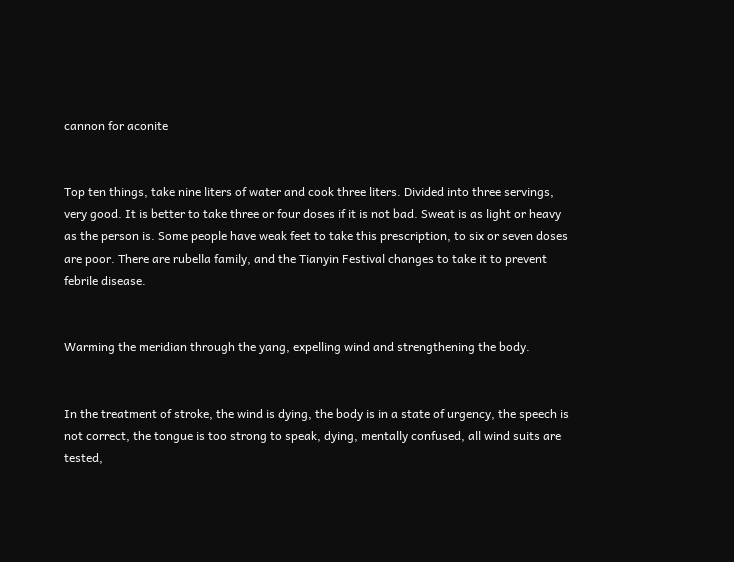cannon for aconite


Top ten things, take nine liters of water and cook three liters. Divided into three servings, very good. It is better to take three or four doses if it is not bad. Sweat is as light or heavy as the person is. Some people have weak feet to take this prescription, to six or seven doses are poor. There are rubella family, and the Tianyin Festival changes to take it to prevent febrile disease.


Warming the meridian through the yang, expelling wind and strengthening the body.


In the treatment of stroke, the wind is dying, the body is in a state of urgency, the speech is not correct, the tongue is too strong to speak, dying, mentally confused, all wind suits are tested,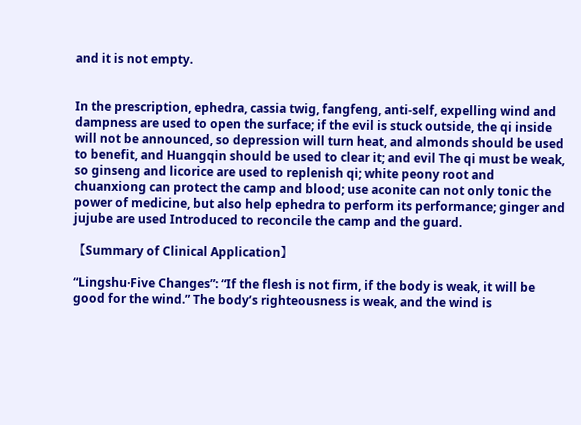and it is not empty.


In the prescription, ephedra, cassia twig, fangfeng, anti-self, expelling wind and dampness are used to open the surface; if the evil is stuck outside, the qi inside will not be announced, so depression will turn heat, and almonds should be used to benefit, and Huangqin should be used to clear it; and evil The qi must be weak, so ginseng and licorice are used to replenish qi; white peony root and chuanxiong can protect the camp and blood; use aconite can not only tonic the power of medicine, but also help ephedra to perform its performance; ginger and jujube are used Introduced to reconcile the camp and the guard.

【Summary of Clinical Application】

“Lingshu·Five Changes”: “If the flesh is not firm, if the body is weak, it will be good for the wind.” The body’s righteousness is weak, and the wind is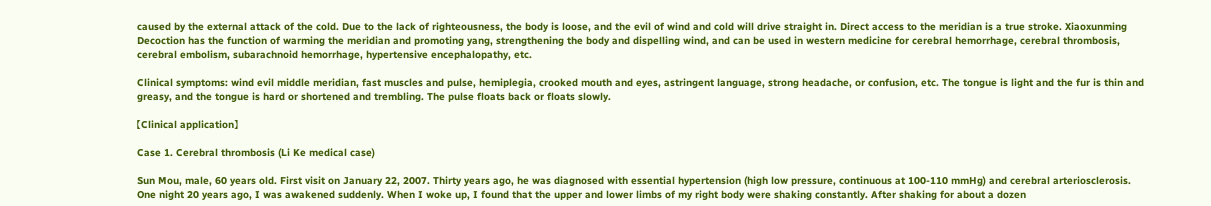caused by the external attack of the cold. Due to the lack of righteousness, the body is loose, and the evil of wind and cold will drive straight in. Direct access to the meridian is a true stroke. Xiaoxunming Decoction has the function of warming the meridian and promoting yang, strengthening the body and dispelling wind, and can be used in western medicine for cerebral hemorrhage, cerebral thrombosis, cerebral embolism, subarachnoid hemorrhage, hypertensive encephalopathy, etc.

Clinical symptoms: wind evil middle meridian, fast muscles and pulse, hemiplegia, crooked mouth and eyes, astringent language, strong headache, or confusion, etc. The tongue is light and the fur is thin and greasy, and the tongue is hard or shortened and trembling. The pulse floats back or floats slowly.

【Clinical application】

Case 1. Cerebral thrombosis (Li Ke medical case)

Sun Mou, male, 60 years old. First visit on January 22, 2007. Thirty years ago, he was diagnosed with essential hypertension (high low pressure, continuous at 100-110 mmHg) and cerebral arteriosclerosis. One night 20 years ago, I was awakened suddenly. When I woke up, I found that the upper and lower limbs of my right body were shaking constantly. After shaking for about a dozen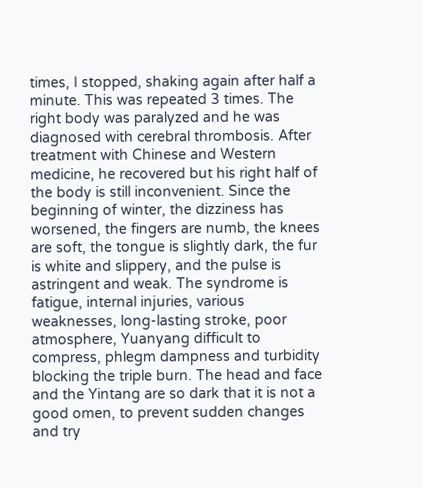times, I stopped, shaking again after half a minute. This was repeated 3 times. The right body was paralyzed and he was diagnosed with cerebral thrombosis. After treatment with Chinese and Western medicine, he recovered but his right half of the body is still inconvenient. Since the beginning of winter, the dizziness has worsened, the fingers are numb, the knees are soft, the tongue is slightly dark, the fur is white and slippery, and the pulse is astringent and weak. The syndrome is fatigue, internal injuries, various weaknesses, long-lasting stroke, poor atmosphere, Yuanyang difficult to compress, phlegm dampness and turbidity blocking the triple burn. The head and face and the Yintang are so dark that it is not a good omen, to prevent sudden changes and try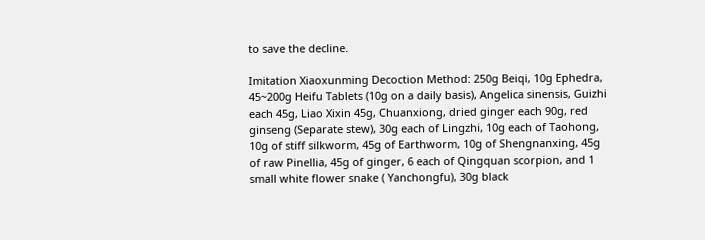to save the decline.

Imitation Xiaoxunming Decoction Method: 250g Beiqi, 10g Ephedra, 45~200g Heifu Tablets (10g on a daily basis), Angelica sinensis, Guizhi each 45g, Liao Xixin 45g, Chuanxiong, dried ginger each 90g, red ginseng (Separate stew), 30g each of Lingzhi, 10g each of Taohong, 10g of stiff silkworm, 45g of Earthworm, 10g of Shengnanxing, 45g of raw Pinellia, 45g of ginger, 6 each of Qingquan scorpion, and 1 small white flower snake ( Yanchongfu), 30g black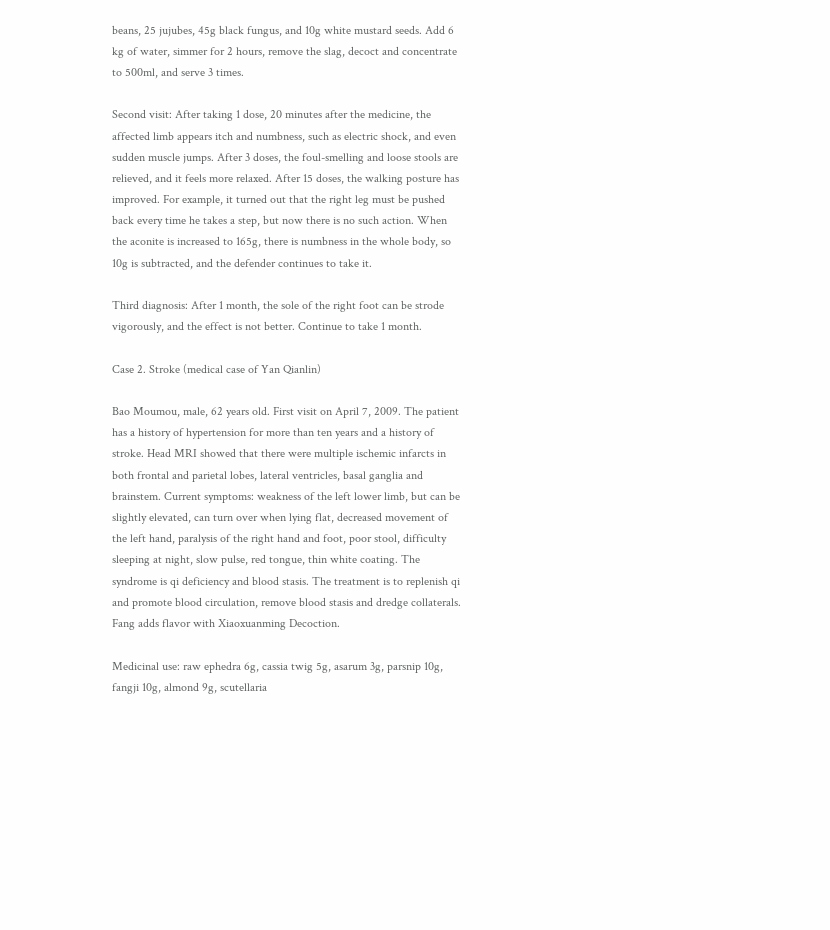beans, 25 jujubes, 45g black fungus, and 10g white mustard seeds. Add 6 kg of water, simmer for 2 hours, remove the slag, decoct and concentrate to 500ml, and serve 3 times.

Second visit: After taking 1 dose, 20 minutes after the medicine, the affected limb appears itch and numbness, such as electric shock, and even sudden muscle jumps. After 3 doses, the foul-smelling and loose stools are relieved, and it feels more relaxed. After 15 doses, the walking posture has improved. For example, it turned out that the right leg must be pushed back every time he takes a step, but now there is no such action. When the aconite is increased to 165g, there is numbness in the whole body, so 10g is subtracted, and the defender continues to take it.

Third diagnosis: After 1 month, the sole of the right foot can be strode vigorously, and the effect is not better. Continue to take 1 month.

Case 2. Stroke (medical case of Yan Qianlin)

Bao Moumou, male, 62 years old. First visit on April 7, 2009. The patient has a history of hypertension for more than ten years and a history of stroke. Head MRI showed that there were multiple ischemic infarcts in both frontal and parietal lobes, lateral ventricles, basal ganglia and brainstem. Current symptoms: weakness of the left lower limb, but can be slightly elevated, can turn over when lying flat, decreased movement of the left hand, paralysis of the right hand and foot, poor stool, difficulty sleeping at night, slow pulse, red tongue, thin white coating. The syndrome is qi deficiency and blood stasis. The treatment is to replenish qi and promote blood circulation, remove blood stasis and dredge collaterals. Fang adds flavor with Xiaoxuanming Decoction.

Medicinal use: raw ephedra 6g, cassia twig 5g, asarum 3g, parsnip 10g, fangji 10g, almond 9g, scutellaria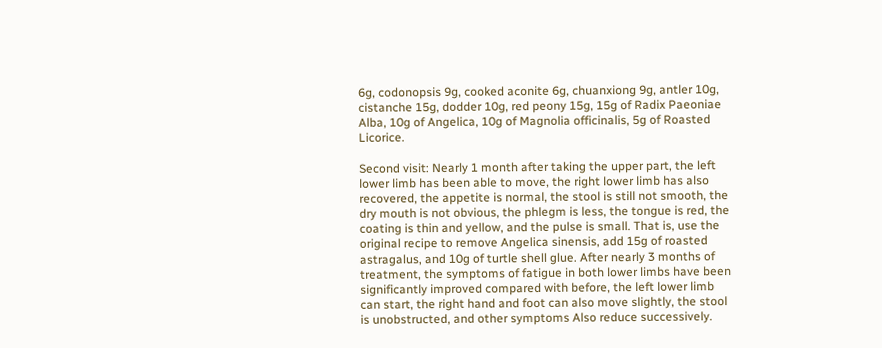6g, codonopsis 9g, cooked aconite 6g, chuanxiong 9g, antler 10g, cistanche 15g, dodder 10g, red peony 15g, 15g of Radix Paeoniae Alba, 10g of Angelica, 10g of Magnolia officinalis, 5g of Roasted Licorice.

Second visit: Nearly 1 month after taking the upper part, the left lower limb has been able to move, the right lower limb has also recovered, the appetite is normal, the stool is still not smooth, the dry mouth is not obvious, the phlegm is less, the tongue is red, the coating is thin and yellow, and the pulse is small. That is, use the original recipe to remove Angelica sinensis, add 15g of roasted astragalus, and 10g of turtle shell glue. After nearly 3 months of treatment, the symptoms of fatigue in both lower limbs have been significantly improved compared with before, the left lower limb can start, the right hand and foot can also move slightly, the stool is unobstructed, and other symptoms Also reduce successively.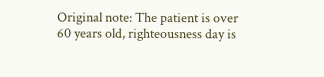Original note: The patient is over 60 years old, righteousness day is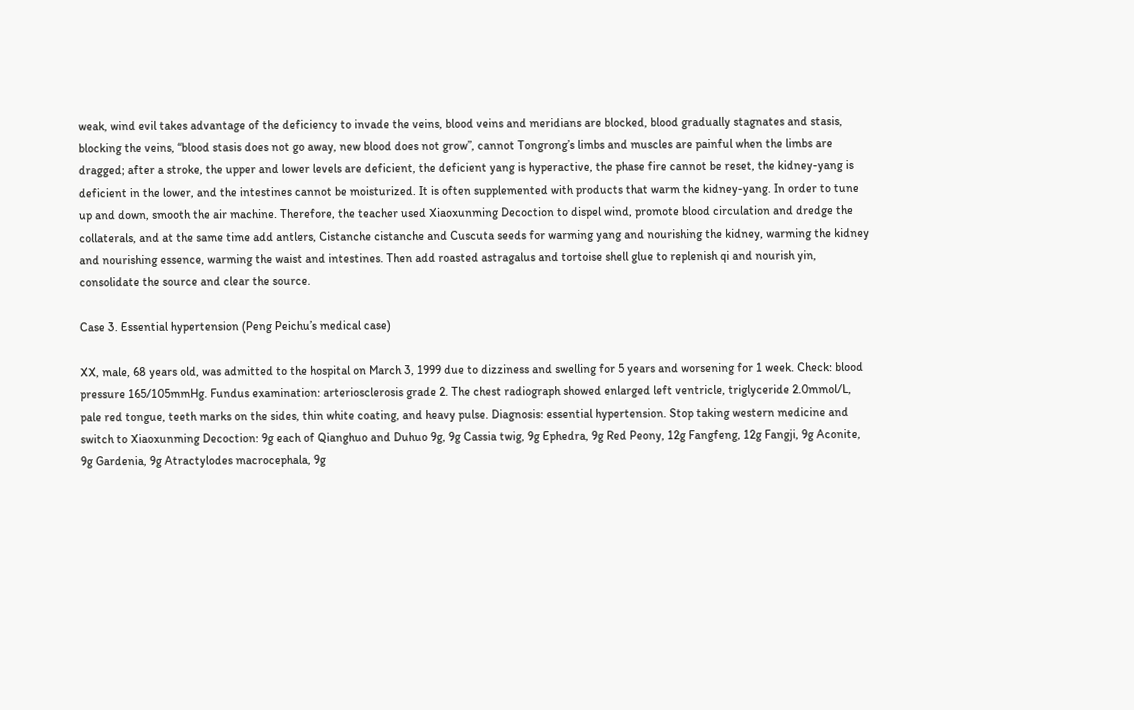weak, wind evil takes advantage of the deficiency to invade the veins, blood veins and meridians are blocked, blood gradually stagnates and stasis, blocking the veins, “blood stasis does not go away, new blood does not grow”, cannot Tongrong’s limbs and muscles are painful when the limbs are dragged; after a stroke, the upper and lower levels are deficient, the deficient yang is hyperactive, the phase fire cannot be reset, the kidney-yang is deficient in the lower, and the intestines cannot be moisturized. It is often supplemented with products that warm the kidney-yang. In order to tune up and down, smooth the air machine. Therefore, the teacher used Xiaoxunming Decoction to dispel wind, promote blood circulation and dredge the collaterals, and at the same time add antlers, Cistanche cistanche and Cuscuta seeds for warming yang and nourishing the kidney, warming the kidney and nourishing essence, warming the waist and intestines. Then add roasted astragalus and tortoise shell glue to replenish qi and nourish yin, consolidate the source and clear the source.

Case 3. Essential hypertension (Peng Peichu’s medical case)

XX, male, 68 years old, was admitted to the hospital on March 3, 1999 due to dizziness and swelling for 5 years and worsening for 1 week. Check: blood pressure 165/105mmHg. Fundus examination: arteriosclerosis grade 2. The chest radiograph showed enlarged left ventricle, triglyceride 2.0mmol/L, pale red tongue, teeth marks on the sides, thin white coating, and heavy pulse. Diagnosis: essential hypertension. Stop taking western medicine and switch to Xiaoxunming Decoction: 9g each of Qianghuo and Duhuo 9g, 9g Cassia twig, 9g Ephedra, 9g Red Peony, 12g Fangfeng, 12g Fangji, 9g Aconite, 9g Gardenia, 9g Atractylodes macrocephala, 9g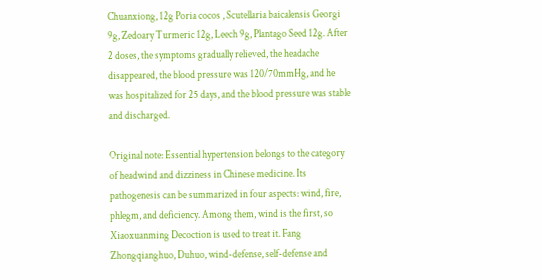Chuanxiong, 12g Poria cocos , Scutellaria baicalensis Georgi 9g, Zedoary Turmeric 12g, Leech 9g, Plantago Seed 12g. After 2 doses, the symptoms gradually relieved, the headache disappeared, the blood pressure was 120/70mmHg, and he was hospitalized for 25 days, and the blood pressure was stable and discharged.

Original note: Essential hypertension belongs to the category of headwind and dizziness in Chinese medicine. Its pathogenesis can be summarized in four aspects: wind, fire, phlegm, and deficiency. Among them, wind is the first, so Xiaoxuanming Decoction is used to treat it. Fang Zhongqianghuo, Duhuo, wind-defense, self-defense and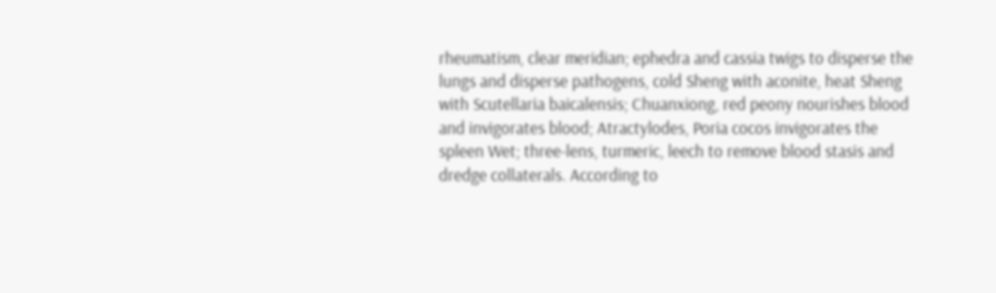rheumatism, clear meridian; ephedra and cassia twigs to disperse the lungs and disperse pathogens, cold Sheng with aconite, heat Sheng with Scutellaria baicalensis; Chuanxiong, red peony nourishes blood and invigorates blood; Atractylodes, Poria cocos invigorates the spleen Wet; three-lens, turmeric, leech to remove blood stasis and dredge collaterals. According to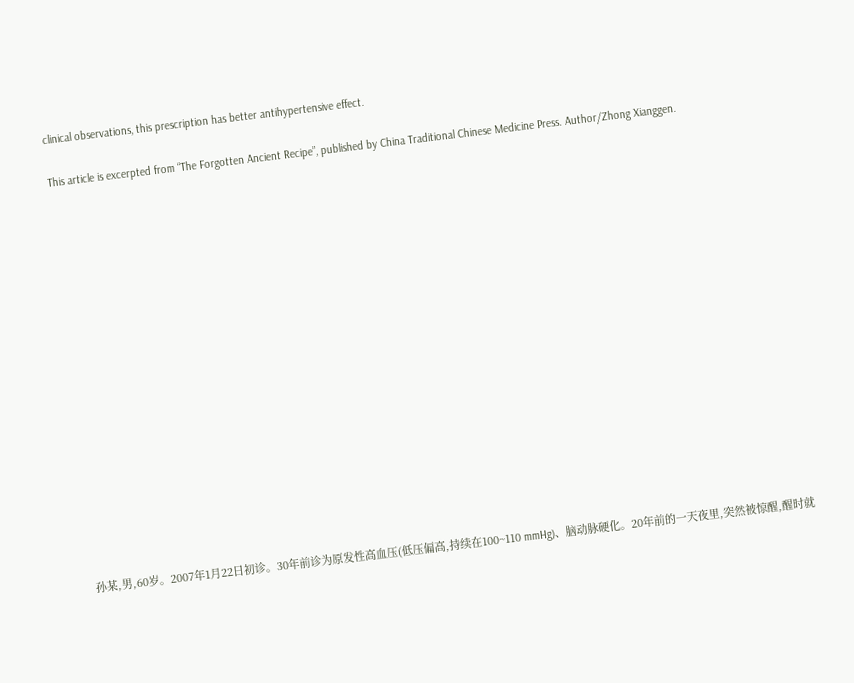clinical observations, this prescription has better antihypertensive effect.

This article is excerpted from “The Forgotten Ancient Recipe”, published by China Traditional Chinese Medicine Press. Author/Zhong Xianggen.


















孙某,男,60岁。2007年1月22日初诊。30年前诊为原发性高血压(低压偏高,持续在100~110 mmHg)、脑动脉硬化。20年前的一天夜里,突然被惊醒,醒时就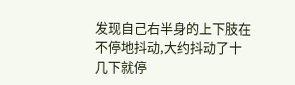发现自己右半身的上下肢在不停地抖动,大约抖动了十几下就停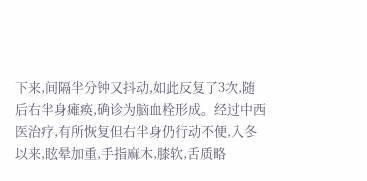下来,间隔半分钟又抖动,如此反复了3次,随后右半身瘫痪,确诊为脑血栓形成。经过中西医治疗,有所恢复但右半身仍行动不便,入冬以来,眩晕加重,手指麻木,膝软,舌质略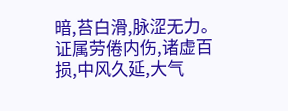暗,苔白滑,脉涩无力。证属劳倦内伤,诸虚百损,中风久延,大气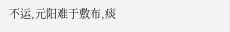不运,元阳难于敷布,痰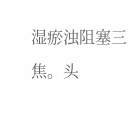湿瘀浊阻塞三焦。头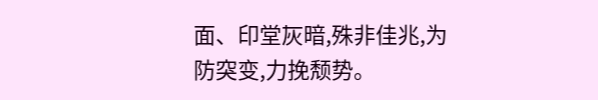面、印堂灰暗,殊非佳兆,为防突变,力挽颓势。